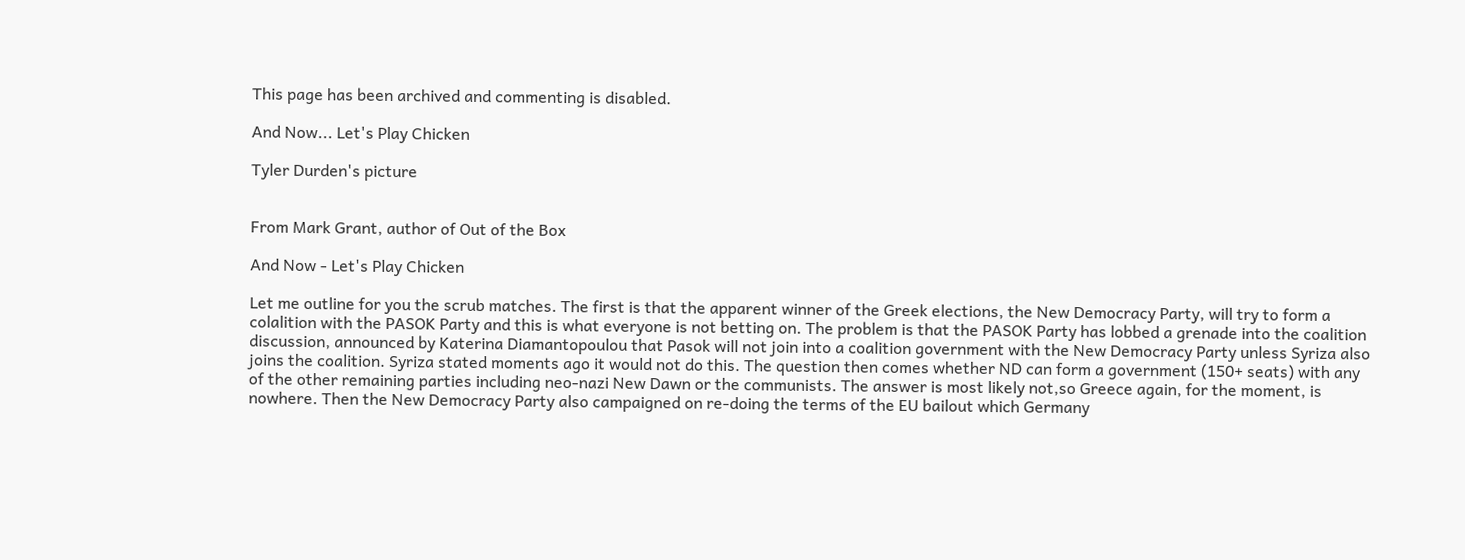This page has been archived and commenting is disabled.

And Now... Let's Play Chicken

Tyler Durden's picture


From Mark Grant, author of Out of the Box

And Now - Let's Play Chicken

Let me outline for you the scrub matches. The first is that the apparent winner of the Greek elections, the New Democracy Party, will try to form a colalition with the PASOK Party and this is what everyone is not betting on. The problem is that the PASOK Party has lobbed a grenade into the coalition discussion, announced by Katerina Diamantopoulou that Pasok will not join into a coalition government with the New Democracy Party unless Syriza also joins the coalition. Syriza stated moments ago it would not do this. The question then comes whether ND can form a government (150+ seats) with any of the other remaining parties including neo-nazi New Dawn or the communists. The answer is most likely not,so Greece again, for the moment, is nowhere. Then the New Democracy Party also campaigned on re-doing the terms of the EU bailout which Germany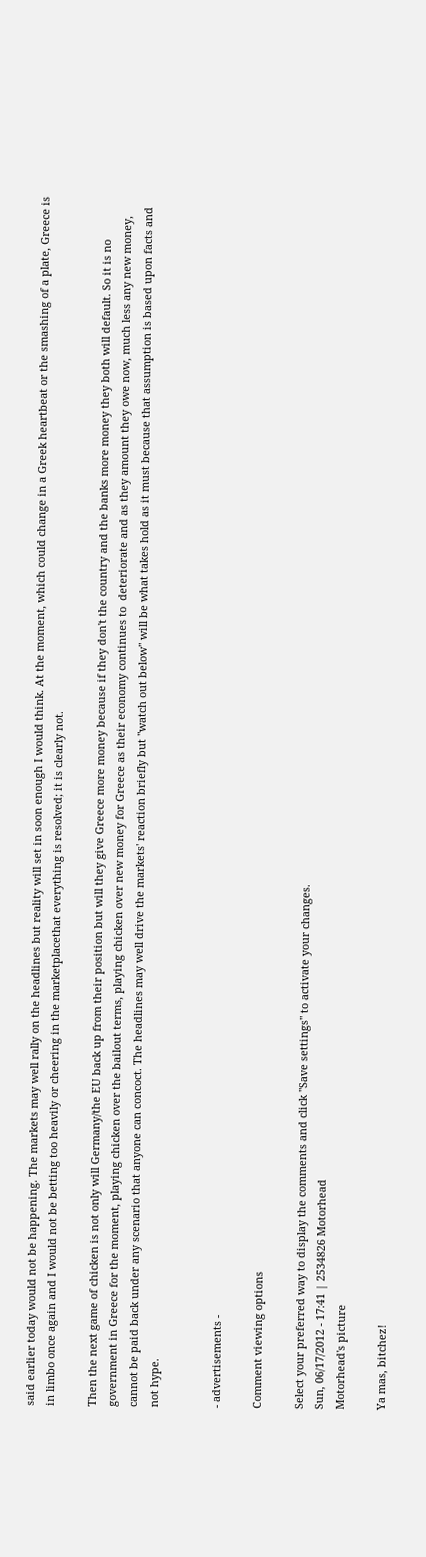said earlier today would not be happening. The markets may well rally on the headlines but reality will set in soon enough I would think. At the moment, which could change in a Greek heartbeat or the smashing of a plate, Greece is in limbo once again and I would not be betting too heavily or cheering in the marketplacethat everything is resolved; it is clearly not.

Then the next game of chicken is not only will Germany/the EU back up from their position but will they give Greece more money because if they don't the country and the banks more money they both will default. So it is no government in Greece for the moment, playing chicken over the bailout terms, playing chicken over new money for Greece as their economy continues to  deteriorate and as they amount they owe now, much less any new money, cannot be paid back under any scenario that anyone can concoct. The headlines may well drive the markets' reaction briefly but "watch out below" will be what takes hold as it must because that assumption is based upon facts and not hype.


- advertisements -

Comment viewing options

Select your preferred way to display the comments and click "Save settings" to activate your changes.
Sun, 06/17/2012 - 17:41 | 2534826 Motorhead
Motorhead's picture

Ya mas, bitchez!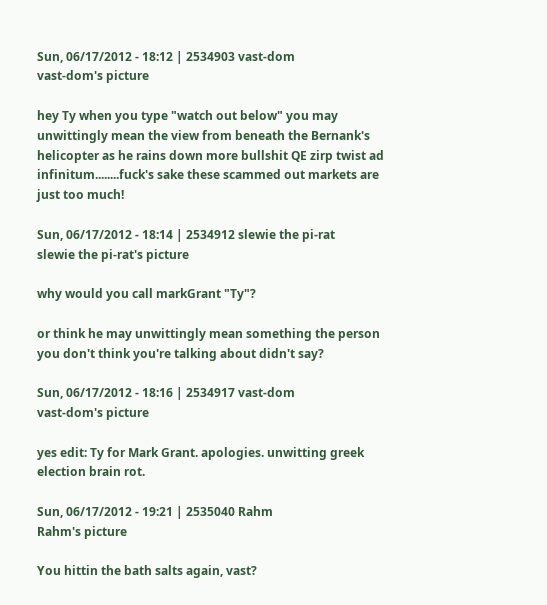Sun, 06/17/2012 - 18:12 | 2534903 vast-dom
vast-dom's picture

hey Ty when you type "watch out below" you may unwittingly mean the view from beneath the Bernank's helicopter as he rains down more bullshit QE zirp twist ad infinitum........fuck's sake these scammed out markets are just too much!

Sun, 06/17/2012 - 18:14 | 2534912 slewie the pi-rat
slewie the pi-rat's picture

why would you call markGrant "Ty"?

or think he may unwittingly mean something the person you don't think you're talking about didn't say?

Sun, 06/17/2012 - 18:16 | 2534917 vast-dom
vast-dom's picture

yes edit: Ty for Mark Grant. apologies. unwitting greek election brain rot.

Sun, 06/17/2012 - 19:21 | 2535040 Rahm
Rahm's picture

You hittin the bath salts again, vast?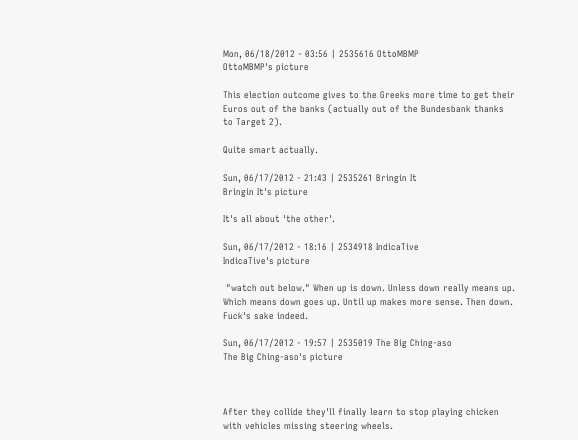Mon, 06/18/2012 - 03:56 | 2535616 OttoMBMP
OttoMBMP's picture

This election outcome gives to the Greeks more time to get their Euros out of the banks (actually out of the Bundesbank thanks to Target 2).

Quite smart actually.

Sun, 06/17/2012 - 21:43 | 2535261 Bringin It
Bringin It's picture

It's all about 'the other'.

Sun, 06/17/2012 - 18:16 | 2534918 IndicaTive
IndicaTive's picture

 "watch out below." When up is down. Unless down really means up. Which means down goes up. Until up makes more sense. Then down. Fuck's sake indeed.

Sun, 06/17/2012 - 19:57 | 2535019 The Big Ching-aso
The Big Ching-aso's picture



After they collide they'll finally learn to stop playing chicken with vehicles missing steering wheels.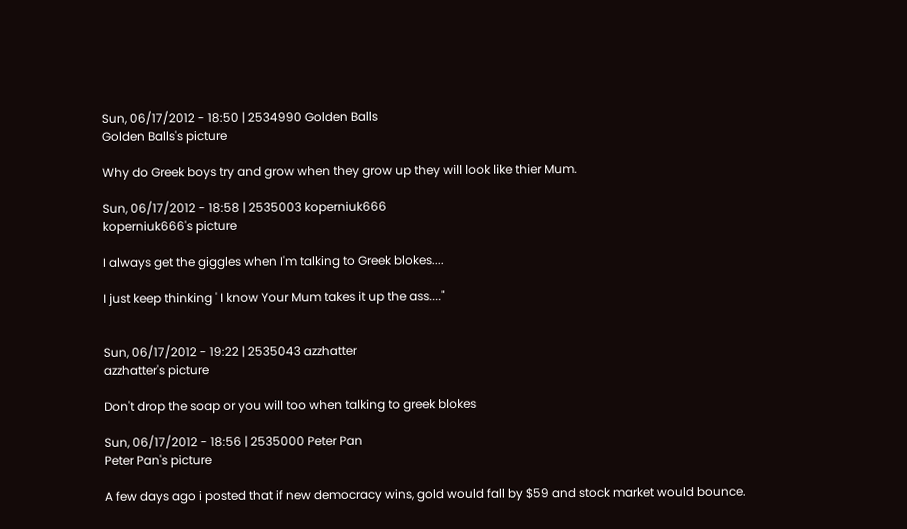Sun, 06/17/2012 - 18:50 | 2534990 Golden Balls
Golden Balls's picture

Why do Greek boys try and grow when they grow up they will look like thier Mum.

Sun, 06/17/2012 - 18:58 | 2535003 koperniuk666
koperniuk666's picture

I always get the giggles when I'm talking to Greek blokes....

I just keep thinking ' I know Your Mum takes it up the ass...."


Sun, 06/17/2012 - 19:22 | 2535043 azzhatter
azzhatter's picture

Don't drop the soap or you will too when talking to greek blokes

Sun, 06/17/2012 - 18:56 | 2535000 Peter Pan
Peter Pan's picture

A few days ago i posted that if new democracy wins, gold would fall by $59 and stock market would bounce.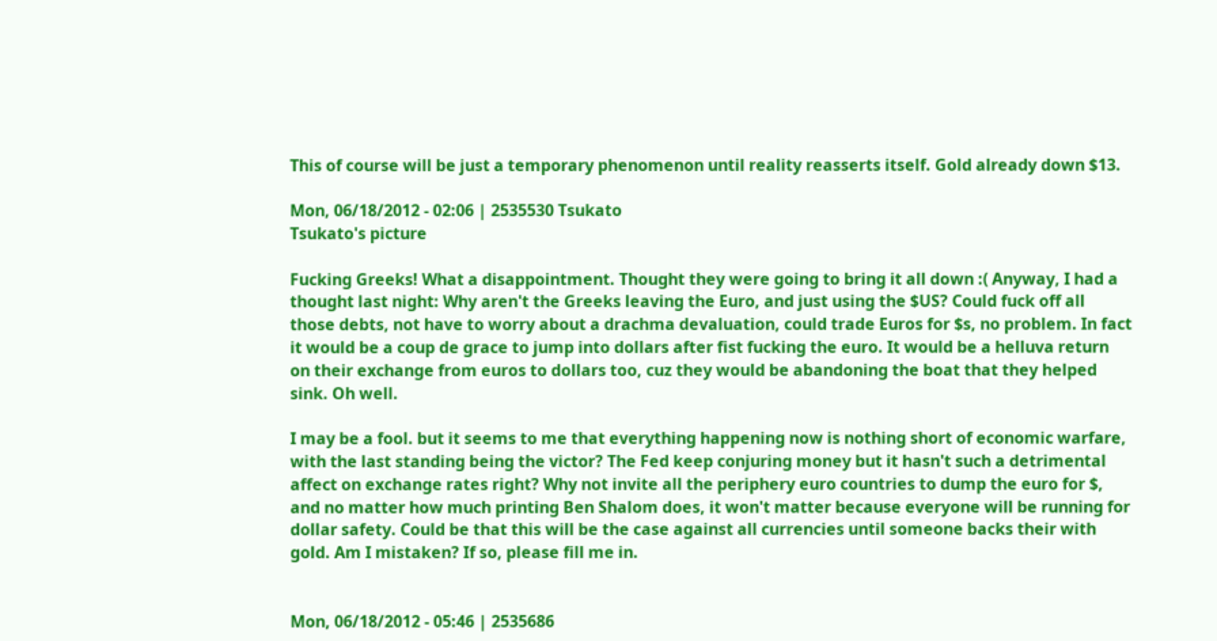This of course will be just a temporary phenomenon until reality reasserts itself. Gold already down $13.

Mon, 06/18/2012 - 02:06 | 2535530 Tsukato
Tsukato's picture

Fucking Greeks! What a disappointment. Thought they were going to bring it all down :( Anyway, I had a thought last night: Why aren't the Greeks leaving the Euro, and just using the $US? Could fuck off all those debts, not have to worry about a drachma devaluation, could trade Euros for $s, no problem. In fact it would be a coup de grace to jump into dollars after fist fucking the euro. It would be a helluva return on their exchange from euros to dollars too, cuz they would be abandoning the boat that they helped sink. Oh well.

I may be a fool. but it seems to me that everything happening now is nothing short of economic warfare, with the last standing being the victor? The Fed keep conjuring money but it hasn't such a detrimental affect on exchange rates right? Why not invite all the periphery euro countries to dump the euro for $, and no matter how much printing Ben Shalom does, it won't matter because everyone will be running for dollar safety. Could be that this will be the case against all currencies until someone backs their with gold. Am I mistaken? If so, please fill me in.


Mon, 06/18/2012 - 05:46 | 2535686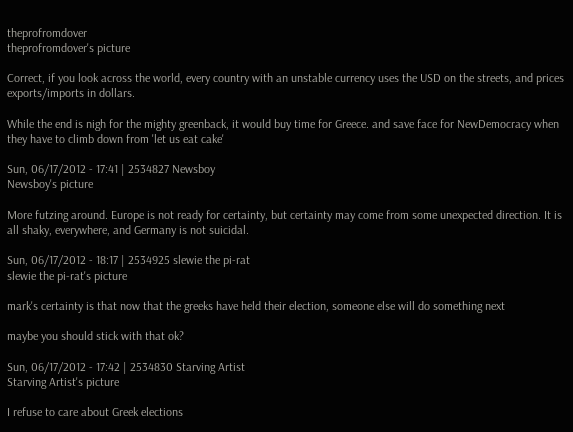theprofromdover
theprofromdover's picture

Correct, if you look across the world, every country with an unstable currency uses the USD on the streets, and prices exports/imports in dollars.

While the end is nigh for the mighty greenback, it would buy time for Greece. and save face for NewDemocracy when they have to climb down from 'let us eat cake'

Sun, 06/17/2012 - 17:41 | 2534827 Newsboy
Newsboy's picture

More futzing around. Europe is not ready for certainty, but certainty may come from some unexpected direction. It is all shaky, everywhere, and Germany is not suicidal.

Sun, 06/17/2012 - 18:17 | 2534925 slewie the pi-rat
slewie the pi-rat's picture

mark's certainty is that now that the greeks have held their election, someone else will do something next

maybe you should stick with that ok?

Sun, 06/17/2012 - 17:42 | 2534830 Starving Artist
Starving Artist's picture

I refuse to care about Greek elections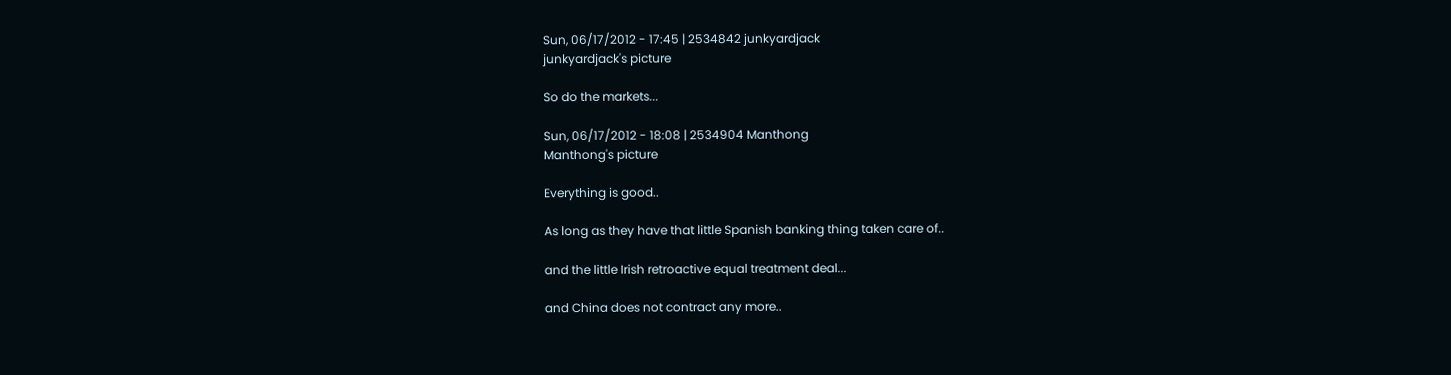Sun, 06/17/2012 - 17:45 | 2534842 junkyardjack
junkyardjack's picture

So do the markets...

Sun, 06/17/2012 - 18:08 | 2534904 Manthong
Manthong's picture

Everything is good..

As long as they have that little Spanish banking thing taken care of..

and the little Irish retroactive equal treatment deal...

and China does not contract any more..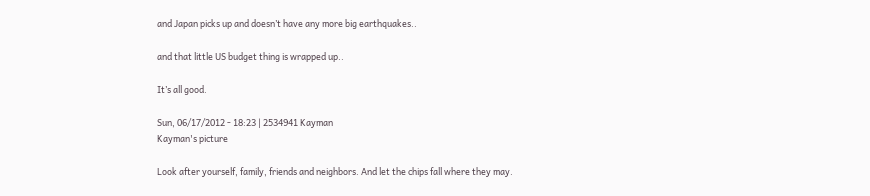and Japan picks up and doesn’t have any more big earthquakes..

and that little US budget thing is wrapped up..

It’s all good.

Sun, 06/17/2012 - 18:23 | 2534941 Kayman
Kayman's picture

Look after yourself, family, friends and neighbors. And let the chips fall where they may.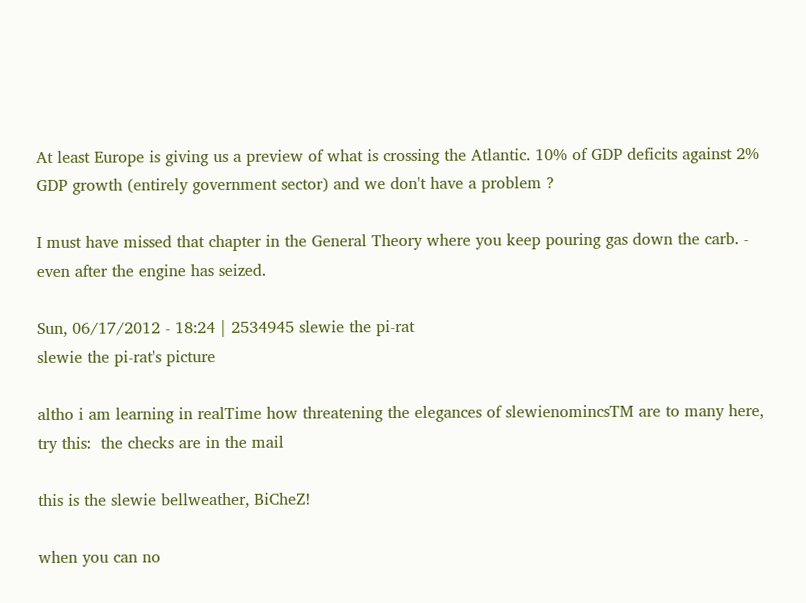At least Europe is giving us a preview of what is crossing the Atlantic. 10% of GDP deficits against 2% GDP growth (entirely government sector) and we don't have a problem ?

I must have missed that chapter in the General Theory where you keep pouring gas down the carb. - even after the engine has seized.

Sun, 06/17/2012 - 18:24 | 2534945 slewie the pi-rat
slewie the pi-rat's picture

altho i am learning in realTime how threatening the elegances of slewienomincsTM are to many here, try this:  the checks are in the mail

this is the slewie bellweather, BiCheZ!

when you can no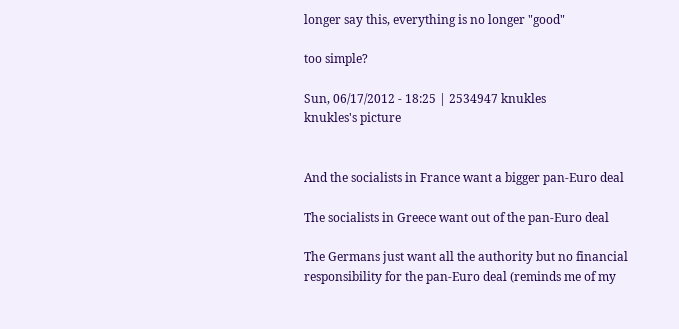longer say this, everything is no longer "good"

too simple?

Sun, 06/17/2012 - 18:25 | 2534947 knukles
knukles's picture


And the socialists in France want a bigger pan-Euro deal

The socialists in Greece want out of the pan-Euro deal

The Germans just want all the authority but no financial responsibility for the pan-Euro deal (reminds me of my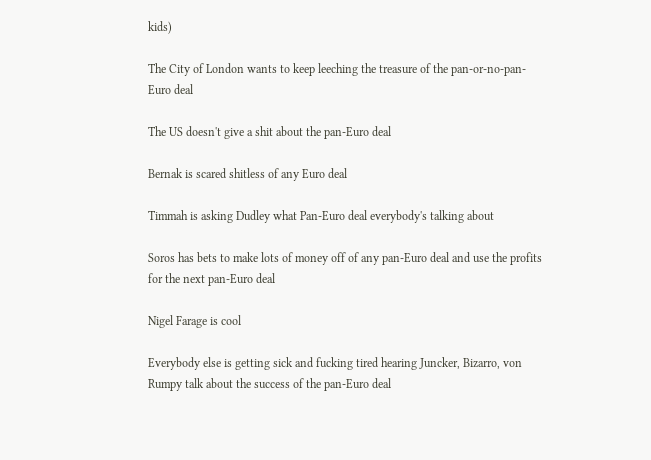kids)

The City of London wants to keep leeching the treasure of the pan-or-no-pan-Euro deal

The US doesn't give a shit about the pan-Euro deal

Bernak is scared shitless of any Euro deal

Timmah is asking Dudley what Pan-Euro deal everybody's talking about

Soros has bets to make lots of money off of any pan-Euro deal and use the profits for the next pan-Euro deal

Nigel Farage is cool

Everybody else is getting sick and fucking tired hearing Juncker, Bizarro, von Rumpy talk about the success of the pan-Euro deal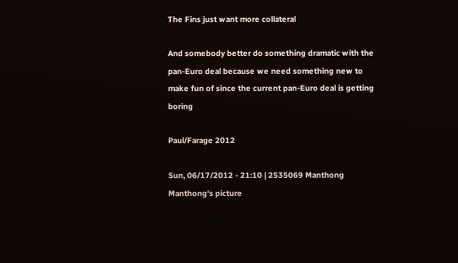The Fins just want more collateral

And somebody better do something dramatic with the pan-Euro deal because we need something new to make fun of since the current pan-Euro deal is getting boring

Paul/Farage 2012

Sun, 06/17/2012 - 21:10 | 2535069 Manthong
Manthong's picture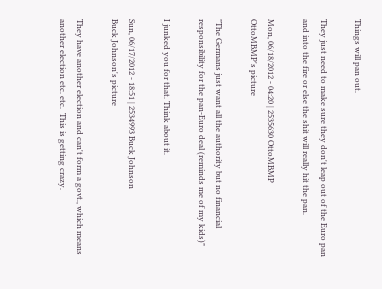Things will pan out.

They just need to make sure they don't leap out of the Euro pan and into the fire or else the shit will really hit the pan.

Mon, 06/18/2012 - 04:20 | 2535630 OttoMBMP
OttoMBMP's picture

"The Germans just want all the authority but no financial responsibility for the pan-Euro deal (reminds me of my kids)"

I junked you for that. Think about it.

Sun, 06/17/2012 - 18:51 | 2534993 Buck Johnson
Buck Johnson's picture

They have another election and can't form a govt., which means another election etc. etc.  This is getting crazy.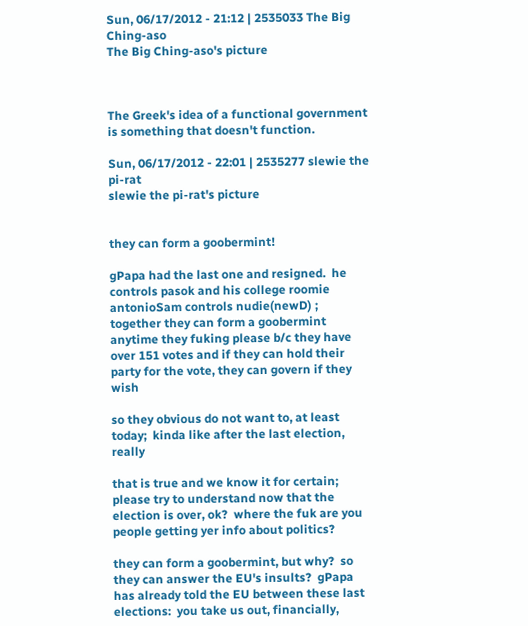Sun, 06/17/2012 - 21:12 | 2535033 The Big Ching-aso
The Big Ching-aso's picture



The Greek's idea of a functional government is something that doesn't function.

Sun, 06/17/2012 - 22:01 | 2535277 slewie the pi-rat
slewie the pi-rat's picture


they can form a goobermint!

gPapa had the last one and resigned.  he controls pasok and his college roomie antonioSam controls nudie(newD) ;  together they can form a goobermint anytime they fuking please b/c they have over 151 votes and if they can hold their party for the vote, they can govern if they wish

so they obvious do not want to, at least today;  kinda like after the last election, really

that is true and we know it for certain;  please try to understand now that the election is over, ok?  where the fuk are you people getting yer info about politics?

they can form a goobermint, but why?  so they can answer the EU's insults?  gPapa has already told the EU between these last elections:  you take us out, financially,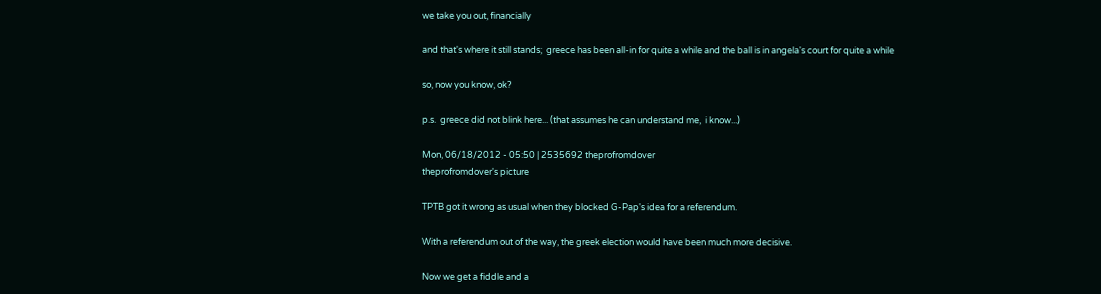we take you out, financially

and that's where it still stands;  greece has been all-in for quite a while and the ball is in angela's court for quite a while

so, now you know, ok?

p.s.  greece did not blink here... (that assumes he can understand me,  i know...)

Mon, 06/18/2012 - 05:50 | 2535692 theprofromdover
theprofromdover's picture

TPTB got it wrong as usual when they blocked G-Pap's idea for a referendum.

With a referendum out of the way, the greek election would have been much more decisive.

Now we get a fiddle and a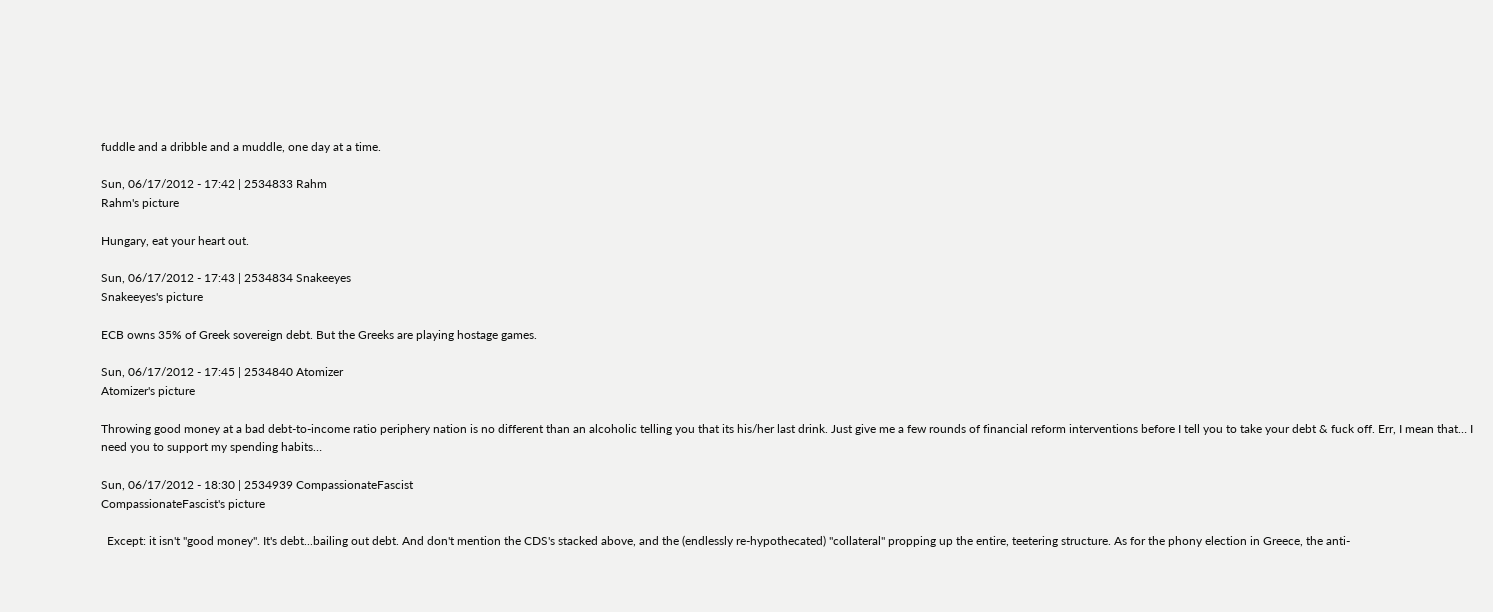fuddle and a dribble and a muddle, one day at a time.

Sun, 06/17/2012 - 17:42 | 2534833 Rahm
Rahm's picture

Hungary, eat your heart out.

Sun, 06/17/2012 - 17:43 | 2534834 Snakeeyes
Snakeeyes's picture

ECB owns 35% of Greek sovereign debt. But the Greeks are playing hostage games.

Sun, 06/17/2012 - 17:45 | 2534840 Atomizer
Atomizer's picture

Throwing good money at a bad debt-to-income ratio periphery nation is no different than an alcoholic telling you that its his/her last drink. Just give me a few rounds of financial reform interventions before I tell you to take your debt & fuck off. Err, I mean that… I need you to support my spending habits…

Sun, 06/17/2012 - 18:30 | 2534939 CompassionateFascist
CompassionateFascist's picture

  Except: it isn't "good money". It's debt...bailing out debt. And don't mention the CDS's stacked above, and the (endlessly re-hypothecated) "collateral" propping up the entire, teetering structure. As for the phony election in Greece, the anti-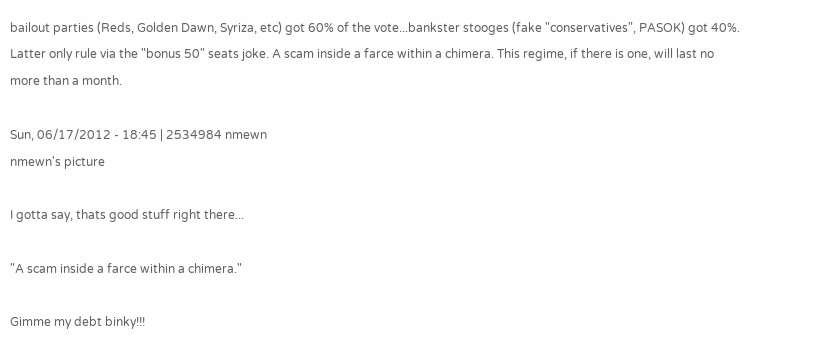bailout parties (Reds, Golden Dawn, Syriza, etc) got 60% of the vote...bankster stooges (fake "conservatives", PASOK) got 40%. Latter only rule via the "bonus 50" seats joke. A scam inside a farce within a chimera. This regime, if there is one, will last no more than a month.

Sun, 06/17/2012 - 18:45 | 2534984 nmewn
nmewn's picture

I gotta say, thats good stuff right there...

"A scam inside a farce within a chimera."

Gimme my debt binky!!!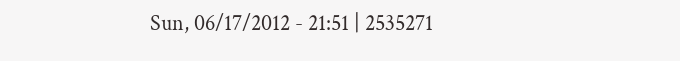Sun, 06/17/2012 - 21:51 | 2535271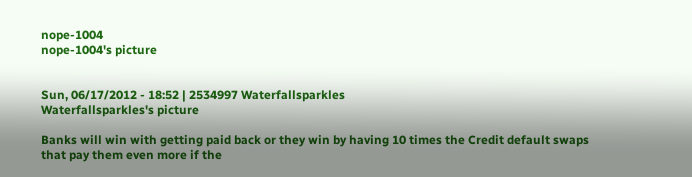nope-1004
nope-1004's picture


Sun, 06/17/2012 - 18:52 | 2534997 Waterfallsparkles
Waterfallsparkles's picture

Banks will win with getting paid back or they win by having 10 times the Credit default swaps that pay them even more if the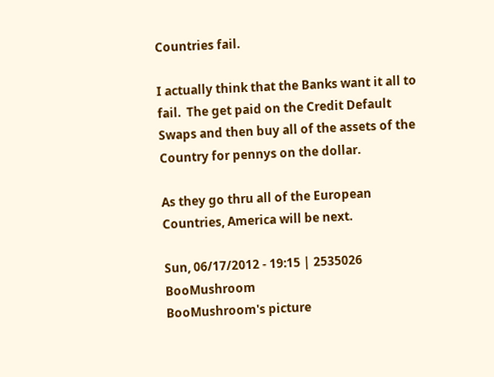Countries fail.

I actually think that the Banks want it all to fail.  The get paid on the Credit Default Swaps and then buy all of the assets of the Country for pennys on the dollar.

As they go thru all of the European Countries, America will be next.

Sun, 06/17/2012 - 19:15 | 2535026 BooMushroom
BooMushroom's picture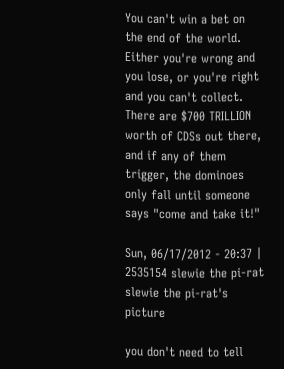You can't win a bet on the end of the world. Either you're wrong and you lose, or you're right and you can't collect. There are $700 TRILLION worth of CDSs out there, and if any of them trigger, the dominoes only fall until someone says "come and take it!"

Sun, 06/17/2012 - 20:37 | 2535154 slewie the pi-rat
slewie the pi-rat's picture

you don't need to tell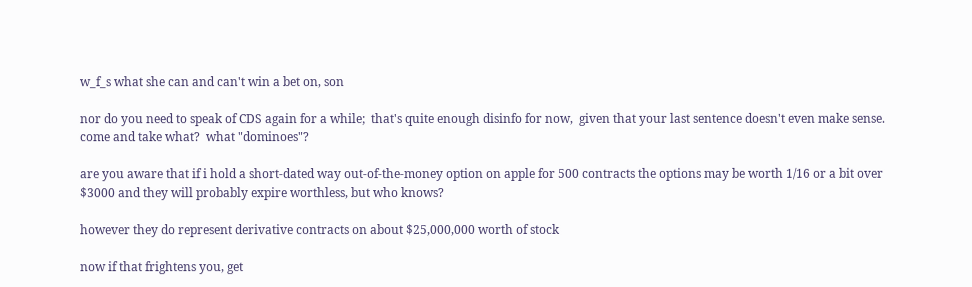w_f_s what she can and can't win a bet on, son

nor do you need to speak of CDS again for a while;  that's quite enough disinfo for now,  given that your last sentence doesn't even make sense.  come and take what?  what "dominoes"?

are you aware that if i hold a short-dated way out-of-the-money option on apple for 500 contracts the options may be worth 1/16 or a bit over $3000 and they will probably expire worthless, but who knows?

however they do represent derivative contracts on about $25,000,000 worth of stock

now if that frightens you, get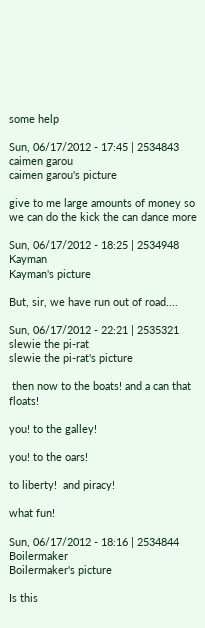some help

Sun, 06/17/2012 - 17:45 | 2534843 caimen garou
caimen garou's picture

give to me large amounts of money so we can do the kick the can dance more

Sun, 06/17/2012 - 18:25 | 2534948 Kayman
Kayman's picture

But, sir, we have run out of road....

Sun, 06/17/2012 - 22:21 | 2535321 slewie the pi-rat
slewie the pi-rat's picture

 then now to the boats! and a can that floats!

you! to the galley!

you! to the oars!

to liberty!  and piracy!

what fun!

Sun, 06/17/2012 - 18:16 | 2534844 Boilermaker
Boilermaker's picture

Is this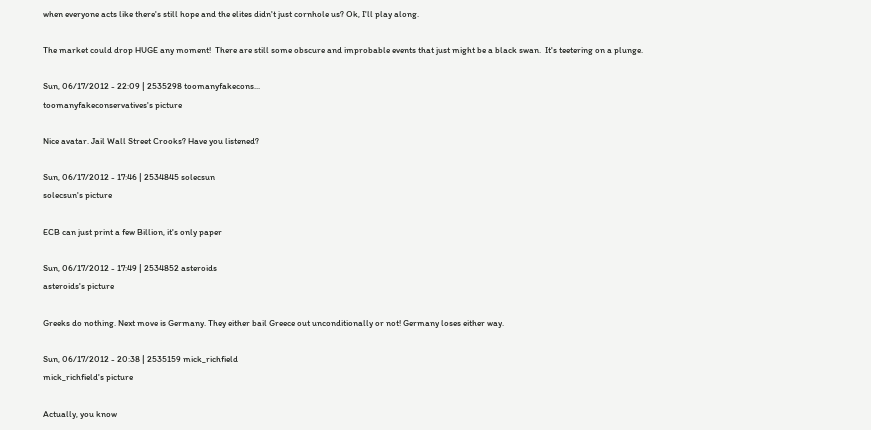when everyone acts like there's still hope and the elites didn't just cornhole us? Ok, I'll play along.

The market could drop HUGE any moment!  There are still some obscure and improbable events that just might be a black swan.  It's teetering on a plunge.

Sun, 06/17/2012 - 22:09 | 2535298 toomanyfakecons...
toomanyfakeconservatives's picture

Nice avatar. Jail Wall Street Crooks? Have you listened?

Sun, 06/17/2012 - 17:46 | 2534845 solecsun
solecsun's picture

ECB can just print a few Billion, it's only paper

Sun, 06/17/2012 - 17:49 | 2534852 asteroids
asteroids's picture

Greeks do nothing. Next move is Germany. They either bail Greece out unconditionally or not! Germany loses either way.

Sun, 06/17/2012 - 20:38 | 2535159 mick_richfield
mick_richfield's picture

Actually, you know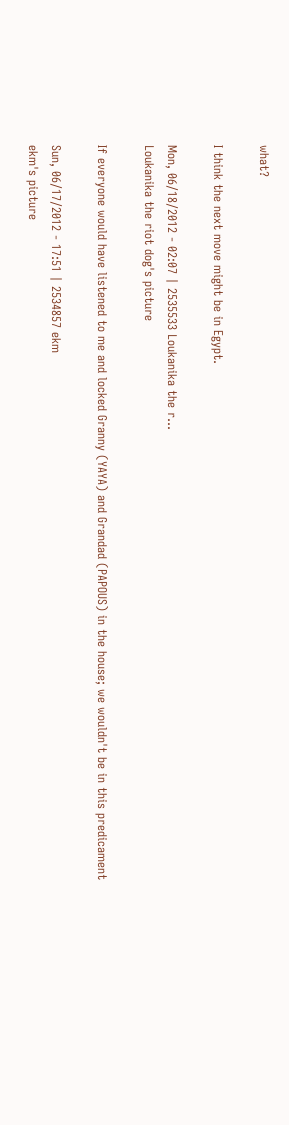what?

I think the next move might be in Egypt.

Mon, 06/18/2012 - 02:07 | 2535533 Loukanika the r...
Loukanika the riot dog's picture

If everyone would have listened to me and locked Granny (YAYA) and Grandad (PAPOUS) in the house; we wouldn't be in this predicament

Sun, 06/17/2012 - 17:51 | 2534857 ekm
ekm's picture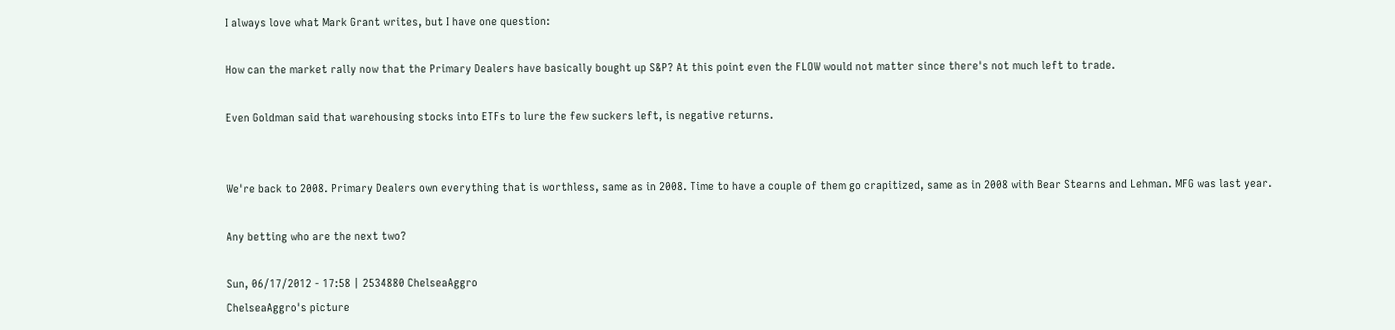I always love what Mark Grant writes, but I have one question:

How can the market rally now that the Primary Dealers have basically bought up S&P? At this point even the FLOW would not matter since there's not much left to trade.

Even Goldman said that warehousing stocks into ETFs to lure the few suckers left, is negative returns.


We're back to 2008. Primary Dealers own everything that is worthless, same as in 2008. Time to have a couple of them go crapitized, same as in 2008 with Bear Stearns and Lehman. MFG was last year.

Any betting who are the next two?

Sun, 06/17/2012 - 17:58 | 2534880 ChelseaAggro
ChelseaAggro's picture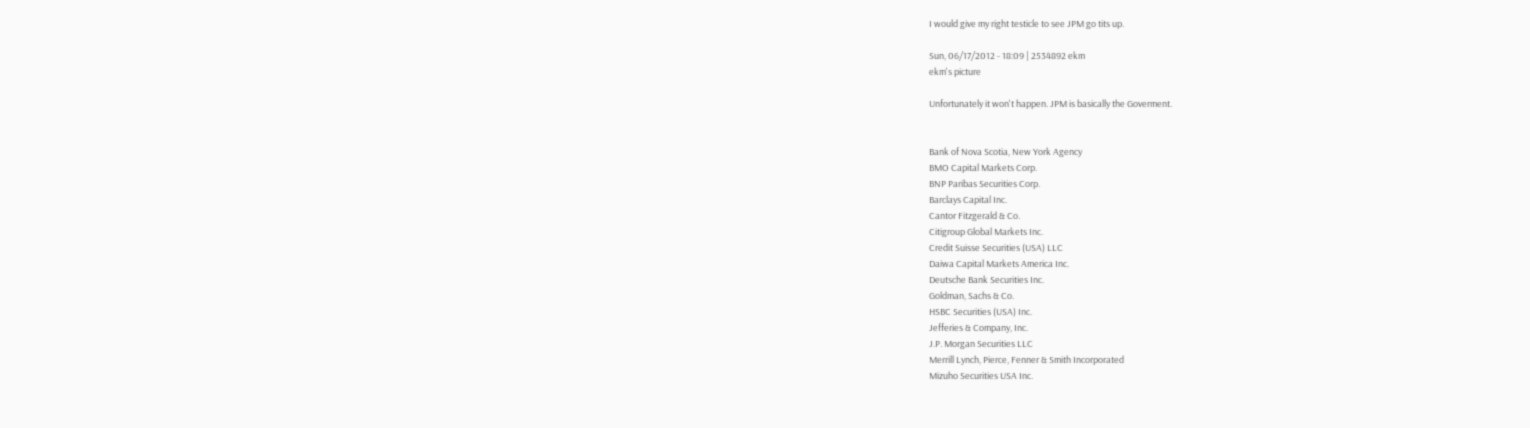I would give my right testicle to see JPM go tits up.

Sun, 06/17/2012 - 18:09 | 2534892 ekm
ekm's picture

Unfortunately it won't happen. JPM is basically the Goverment.


Bank of Nova Scotia, New York Agency
BMO Capital Markets Corp.
BNP Paribas Securities Corp.
Barclays Capital Inc.
Cantor Fitzgerald & Co.
Citigroup Global Markets Inc.
Credit Suisse Securities (USA) LLC
Daiwa Capital Markets America Inc.
Deutsche Bank Securities Inc.
Goldman, Sachs & Co.
HSBC Securities (USA) Inc.
Jefferies & Company, Inc.
J.P. Morgan Securities LLC
Merrill Lynch, Pierce, Fenner & Smith Incorporated
Mizuho Securities USA Inc.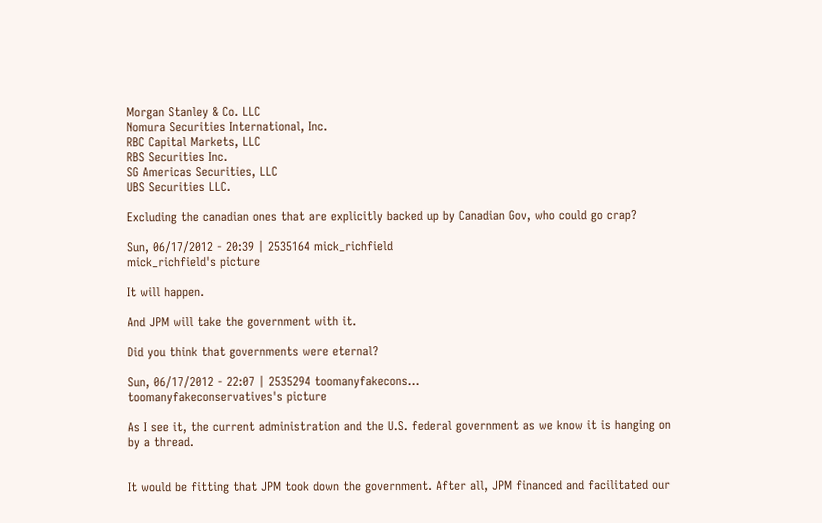Morgan Stanley & Co. LLC
Nomura Securities International, Inc.
RBC Capital Markets, LLC
RBS Securities Inc.
SG Americas Securities, LLC
UBS Securities LLC.

Excluding the canadian ones that are explicitly backed up by Canadian Gov, who could go crap?

Sun, 06/17/2012 - 20:39 | 2535164 mick_richfield
mick_richfield's picture

It will happen.

And JPM will take the government with it.

Did you think that governments were eternal?

Sun, 06/17/2012 - 22:07 | 2535294 toomanyfakecons...
toomanyfakeconservatives's picture

As I see it, the current administration and the U.S. federal government as we know it is hanging on by a thread.


It would be fitting that JPM took down the government. After all, JPM financed and facilitated our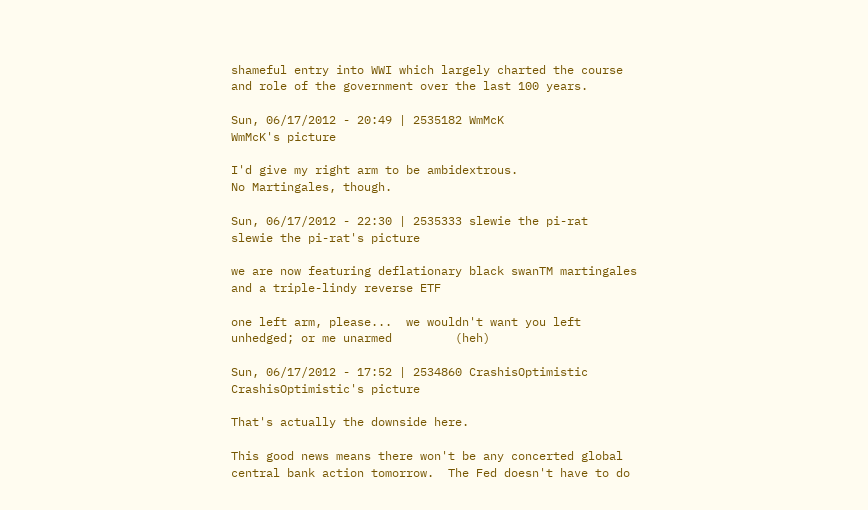shameful entry into WWI which largely charted the course and role of the government over the last 100 years.

Sun, 06/17/2012 - 20:49 | 2535182 WmMcK
WmMcK's picture

I'd give my right arm to be ambidextrous.
No Martingales, though.

Sun, 06/17/2012 - 22:30 | 2535333 slewie the pi-rat
slewie the pi-rat's picture

we are now featuring deflationary black swanTM martingales and a triple-lindy reverse ETF

one left arm, please...  we wouldn't want you left unhedged; or me unarmed         (heh)

Sun, 06/17/2012 - 17:52 | 2534860 CrashisOptimistic
CrashisOptimistic's picture

That's actually the downside here.

This good news means there won't be any concerted global central bank action tomorrow.  The Fed doesn't have to do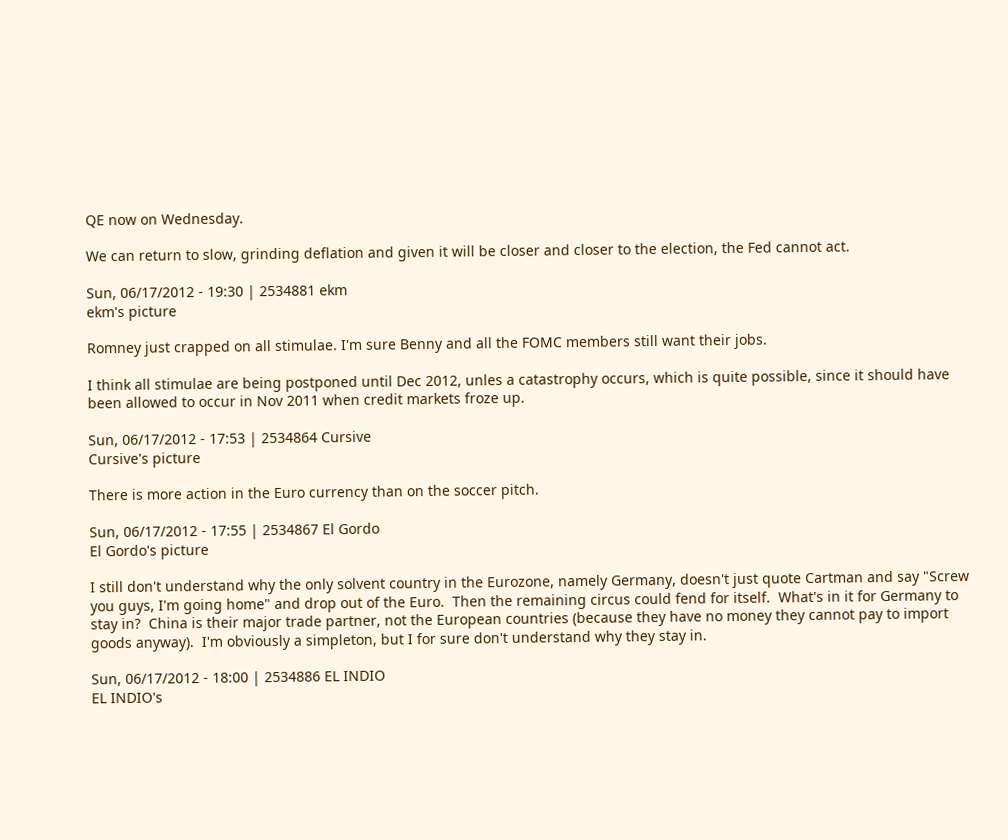QE now on Wednesday.

We can return to slow, grinding deflation and given it will be closer and closer to the election, the Fed cannot act.

Sun, 06/17/2012 - 19:30 | 2534881 ekm
ekm's picture

Romney just crapped on all stimulae. I'm sure Benny and all the FOMC members still want their jobs.

I think all stimulae are being postponed until Dec 2012, unles a catastrophy occurs, which is quite possible, since it should have been allowed to occur in Nov 2011 when credit markets froze up.

Sun, 06/17/2012 - 17:53 | 2534864 Cursive
Cursive's picture

There is more action in the Euro currency than on the soccer pitch.

Sun, 06/17/2012 - 17:55 | 2534867 El Gordo
El Gordo's picture

I still don't understand why the only solvent country in the Eurozone, namely Germany, doesn't just quote Cartman and say "Screw you guys, I'm going home" and drop out of the Euro.  Then the remaining circus could fend for itself.  What's in it for Germany to stay in?  China is their major trade partner, not the European countries (because they have no money they cannot pay to import goods anyway).  I'm obviously a simpleton, but I for sure don't understand why they stay in.

Sun, 06/17/2012 - 18:00 | 2534886 EL INDIO
EL INDIO's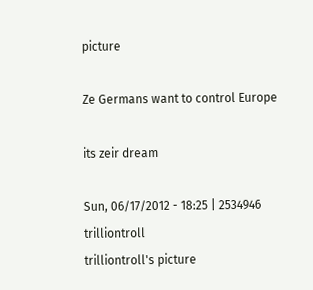picture

Ze Germans want to control Europe

its zeir dream

Sun, 06/17/2012 - 18:25 | 2534946 trilliontroll
trilliontroll's picture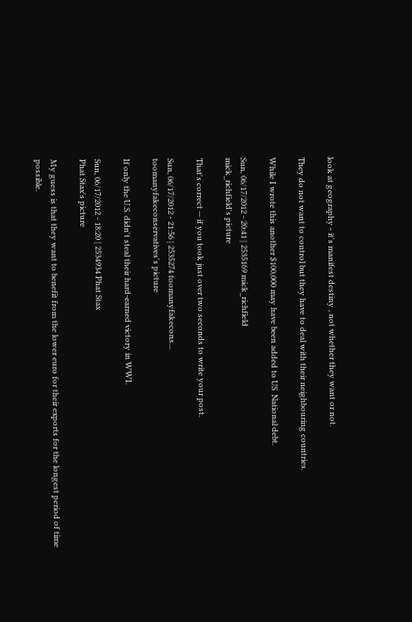look at geography - it's manifest destiny , not whether they want or not.

They do not want to control but they have to deal with their neighbouring countries.

While I wrote this another $100,000 may have been added to US  National debt.

Sun, 06/17/2012 - 20:41 | 2535169 mick_richfield
mick_richfield's picture

That's correct -- if you took just over two seconds to write your post.

Sun, 06/17/2012 - 21:56 | 2535274 toomanyfakecons...
toomanyfakeconservatives's picture

If only the U.S. didn't steal their hard-earned victory in WWI.

Sun, 06/17/2012 - 18:20 | 2534934 Phat Stax
Phat Stax's picture

My guess is that they want to benefit from the lower euro for their exports for the longest period of time possible.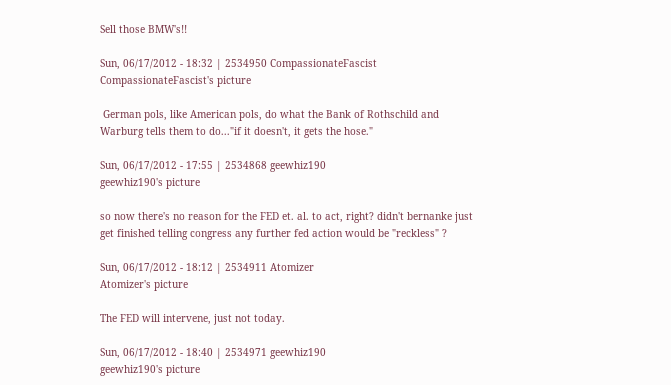Sell those BMW's!!

Sun, 06/17/2012 - 18:32 | 2534950 CompassionateFascist
CompassionateFascist's picture

 German pols, like American pols, do what the Bank of Rothschild and Warburg tells them to do..."if it doesn't, it gets the hose."

Sun, 06/17/2012 - 17:55 | 2534868 geewhiz190
geewhiz190's picture

so now there's no reason for the FED et. al. to act, right? didn't bernanke just get finished telling congress any further fed action would be "reckless" ?

Sun, 06/17/2012 - 18:12 | 2534911 Atomizer
Atomizer's picture

The FED will intervene, just not today.

Sun, 06/17/2012 - 18:40 | 2534971 geewhiz190
geewhiz190's picture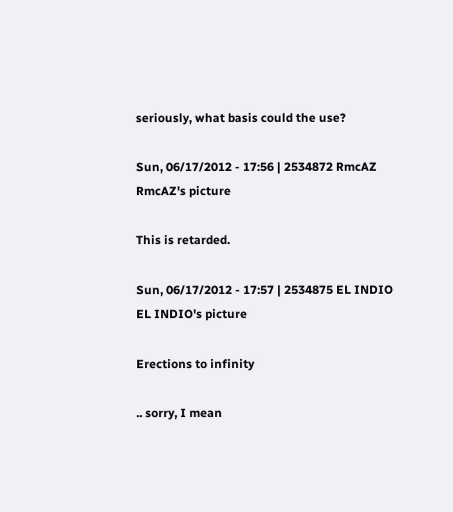seriously, what basis could the use?

Sun, 06/17/2012 - 17:56 | 2534872 RmcAZ
RmcAZ's picture

This is retarded.

Sun, 06/17/2012 - 17:57 | 2534875 EL INDIO
EL INDIO's picture

Erections to infinity

.. sorry, I mean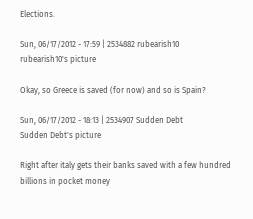Elections.

Sun, 06/17/2012 - 17:59 | 2534882 rubearish10
rubearish10's picture

Okay, so Greece is saved (for now) and so is Spain?

Sun, 06/17/2012 - 18:13 | 2534907 Sudden Debt
Sudden Debt's picture

Right after italy gets their banks saved with a few hundred billions in pocket money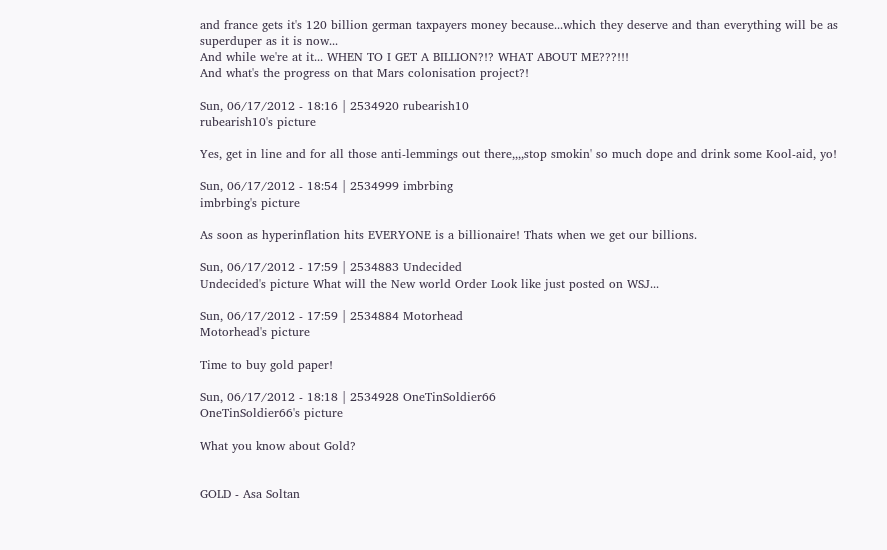and france gets it's 120 billion german taxpayers money because...which they deserve and than everything will be as superduper as it is now...
And while we're at it... WHEN TO I GET A BILLION?!? WHAT ABOUT ME???!!!
And what's the progress on that Mars colonisation project?!

Sun, 06/17/2012 - 18:16 | 2534920 rubearish10
rubearish10's picture

Yes, get in line and for all those anti-lemmings out there,,,,stop smokin' so much dope and drink some Kool-aid, yo!

Sun, 06/17/2012 - 18:54 | 2534999 imbrbing
imbrbing's picture

As soon as hyperinflation hits EVERYONE is a billionaire! Thats when we get our billions.

Sun, 06/17/2012 - 17:59 | 2534883 Undecided
Undecided's picture What will the New world Order Look like just posted on WSJ...

Sun, 06/17/2012 - 17:59 | 2534884 Motorhead
Motorhead's picture

Time to buy gold paper!

Sun, 06/17/2012 - 18:18 | 2534928 OneTinSoldier66
OneTinSoldier66's picture

What you know about Gold?


GOLD - Asa Soltan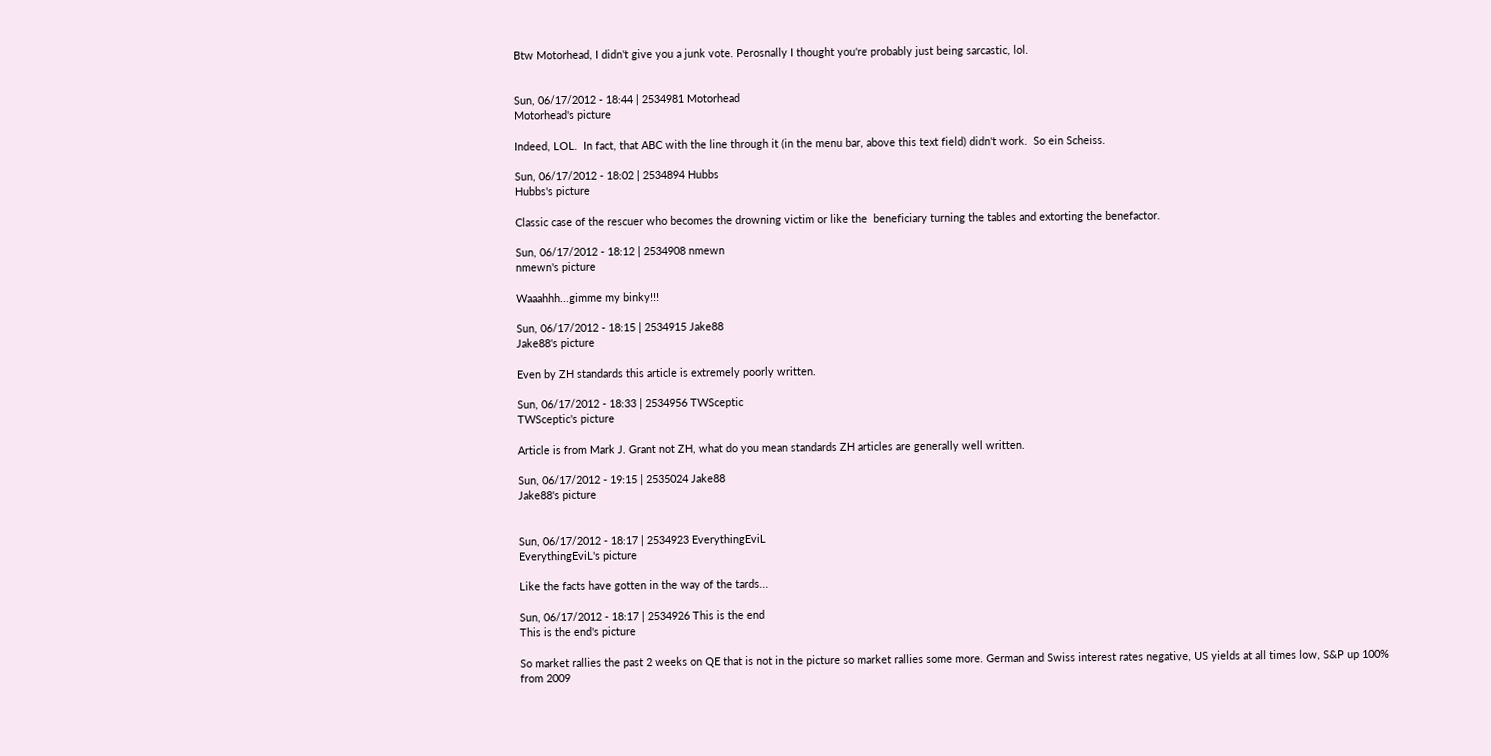Btw Motorhead, I didn't give you a junk vote. Perosnally I thought you're probably just being sarcastic, lol.


Sun, 06/17/2012 - 18:44 | 2534981 Motorhead
Motorhead's picture

Indeed, LOL.  In fact, that ABC with the line through it (in the menu bar, above this text field) didn't work.  So ein Scheiss.

Sun, 06/17/2012 - 18:02 | 2534894 Hubbs
Hubbs's picture

Classic case of the rescuer who becomes the drowning victim or like the  beneficiary turning the tables and extorting the benefactor.

Sun, 06/17/2012 - 18:12 | 2534908 nmewn
nmewn's picture

Waaahhh...gimme my binky!!!

Sun, 06/17/2012 - 18:15 | 2534915 Jake88
Jake88's picture

Even by ZH standards this article is extremely poorly written.

Sun, 06/17/2012 - 18:33 | 2534956 TWSceptic
TWSceptic's picture

Article is from Mark J. Grant not ZH, what do you mean standards ZH articles are generally well written.

Sun, 06/17/2012 - 19:15 | 2535024 Jake88
Jake88's picture


Sun, 06/17/2012 - 18:17 | 2534923 EverythingEviL
EverythingEviL's picture

Like the facts have gotten in the way of the tards...

Sun, 06/17/2012 - 18:17 | 2534926 This is the end
This is the end's picture

So market rallies the past 2 weeks on QE that is not in the picture so market rallies some more. German and Swiss interest rates negative, US yields at all times low, S&P up 100% from 2009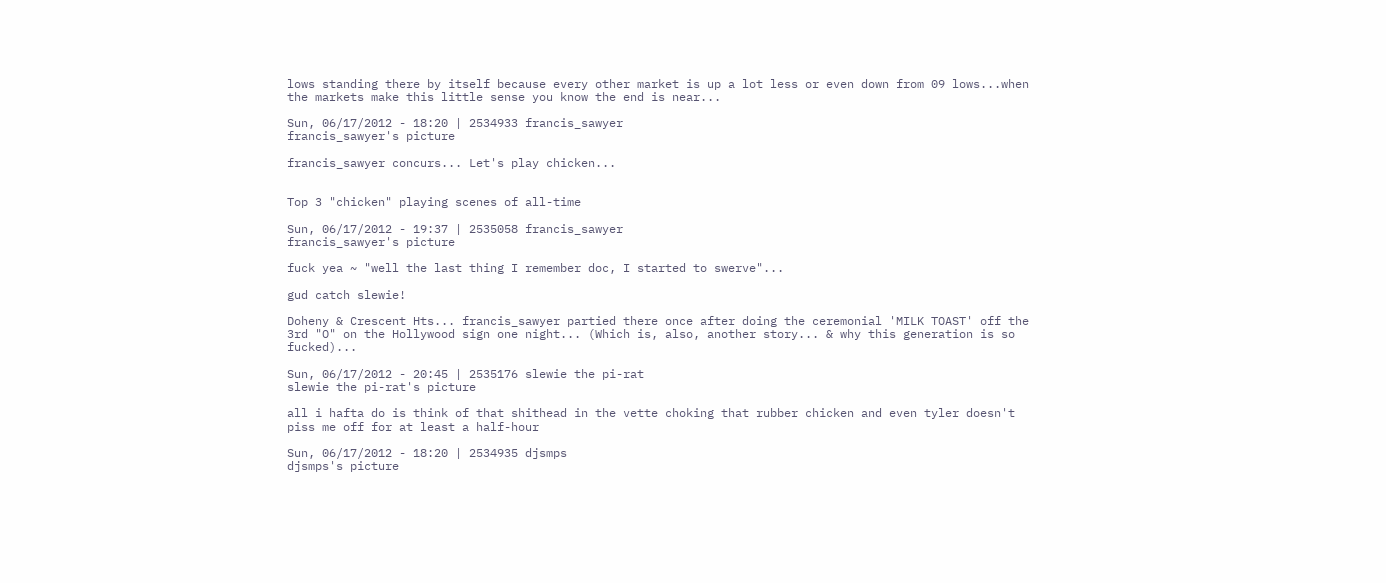lows standing there by itself because every other market is up a lot less or even down from 09 lows...when the markets make this little sense you know the end is near...

Sun, 06/17/2012 - 18:20 | 2534933 francis_sawyer
francis_sawyer's picture

francis_sawyer concurs... Let's play chicken...


Top 3 "chicken" playing scenes of all-time

Sun, 06/17/2012 - 19:37 | 2535058 francis_sawyer
francis_sawyer's picture

fuck yea ~ "well the last thing I remember doc, I started to swerve"...

gud catch slewie!

Doheny & Crescent Hts... francis_sawyer partied there once after doing the ceremonial 'MILK TOAST' off the 3rd "O" on the Hollywood sign one night... (Which is, also, another story... & why this generation is so fucked)...

Sun, 06/17/2012 - 20:45 | 2535176 slewie the pi-rat
slewie the pi-rat's picture

all i hafta do is think of that shithead in the vette choking that rubber chicken and even tyler doesn't piss me off for at least a half-hour

Sun, 06/17/2012 - 18:20 | 2534935 djsmps
djsmps's picture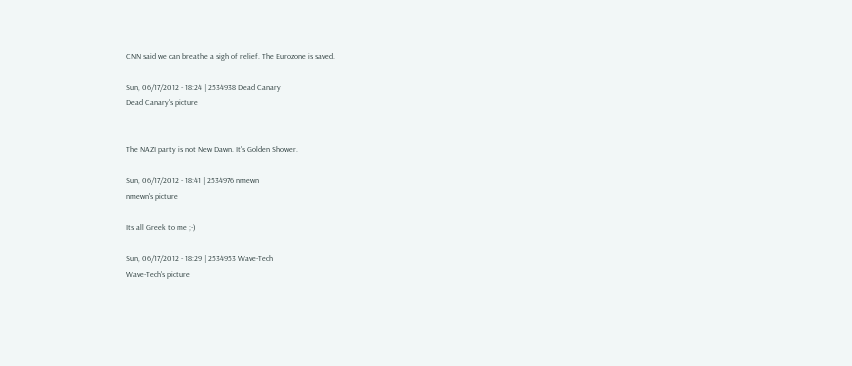CNN said we can breathe a sigh of relief. The Eurozone is saved.

Sun, 06/17/2012 - 18:24 | 2534938 Dead Canary
Dead Canary's picture


The NAZI party is not New Dawn. It's Golden Shower.

Sun, 06/17/2012 - 18:41 | 2534976 nmewn
nmewn's picture

Its all Greek to me ;-)

Sun, 06/17/2012 - 18:29 | 2534953 Wave-Tech
Wave-Tech's picture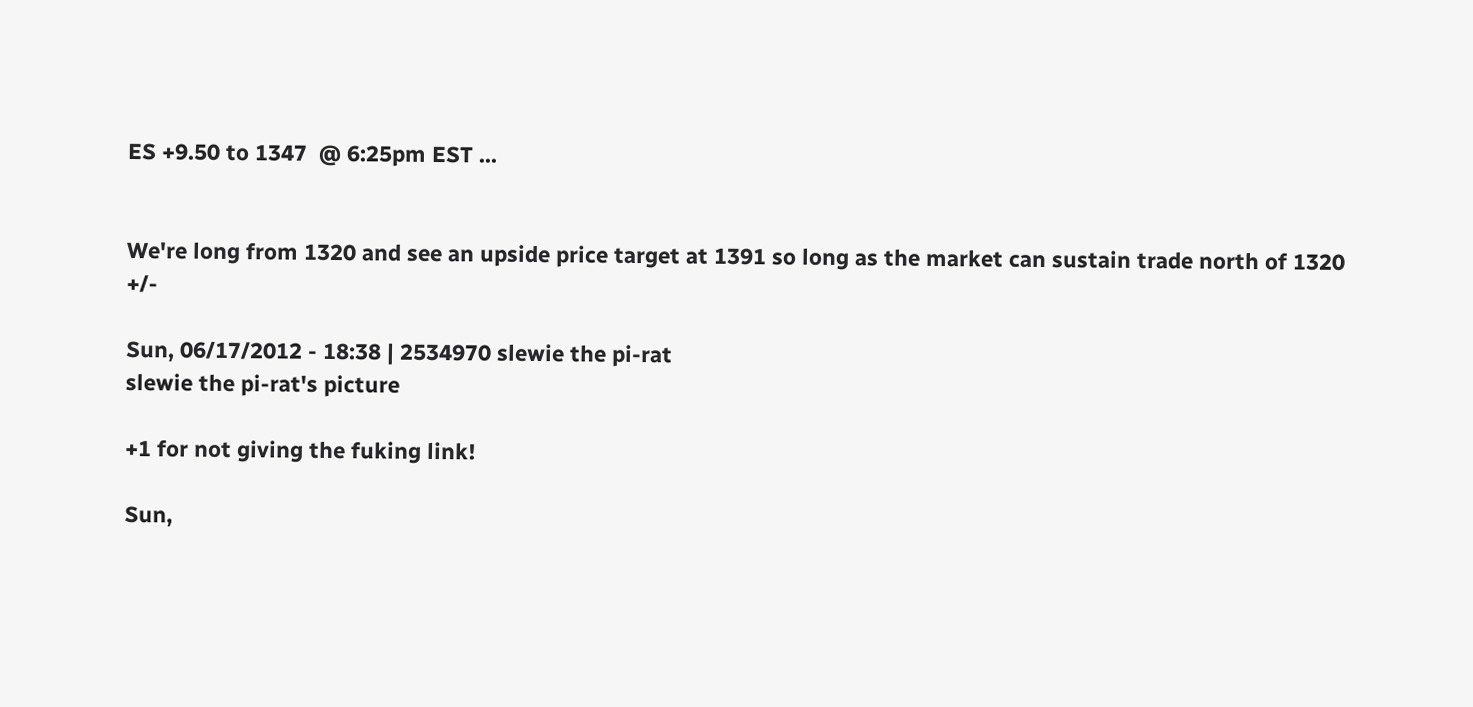ES +9.50 to 1347  @ 6:25pm EST ...


We're long from 1320 and see an upside price target at 1391 so long as the market can sustain trade north of 1320 +/-

Sun, 06/17/2012 - 18:38 | 2534970 slewie the pi-rat
slewie the pi-rat's picture

+1 for not giving the fuking link!

Sun,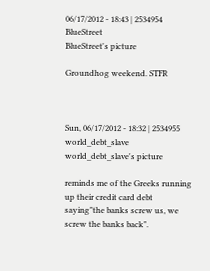06/17/2012 - 18:43 | 2534954 BlueStreet
BlueStreet's picture

Groundhog weekend. STFR



Sun, 06/17/2012 - 18:32 | 2534955 world_debt_slave
world_debt_slave's picture

reminds me of the Greeks running up their credit card debt saying"the banks screw us, we screw the banks back".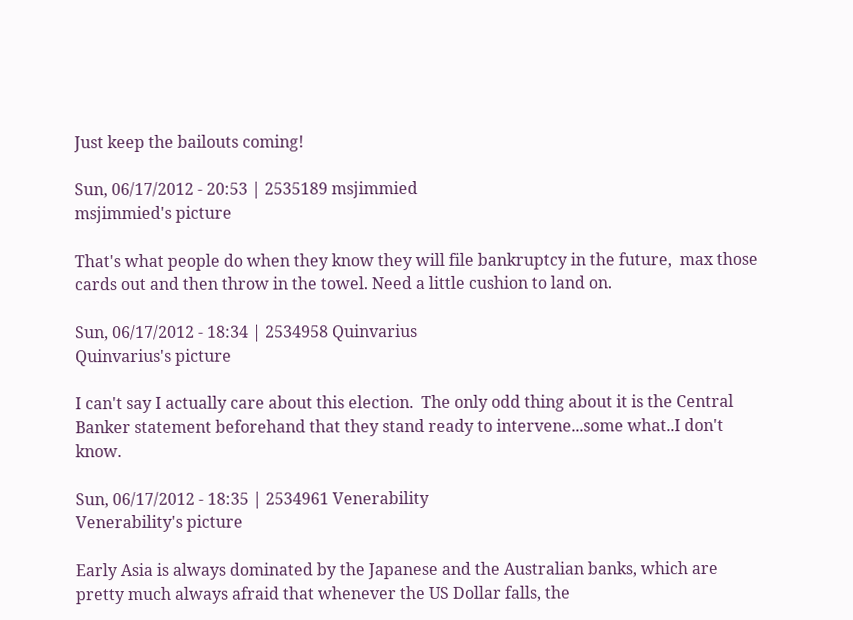Just keep the bailouts coming!

Sun, 06/17/2012 - 20:53 | 2535189 msjimmied
msjimmied's picture

That's what people do when they know they will file bankruptcy in the future,  max those cards out and then throw in the towel. Need a little cushion to land on.

Sun, 06/17/2012 - 18:34 | 2534958 Quinvarius
Quinvarius's picture

I can't say I actually care about this election.  The only odd thing about it is the Central Banker statement beforehand that they stand ready to intervene...some what..I don't know.

Sun, 06/17/2012 - 18:35 | 2534961 Venerability
Venerability's picture

Early Asia is always dominated by the Japanese and the Australian banks, which are pretty much always afraid that whenever the US Dollar falls, the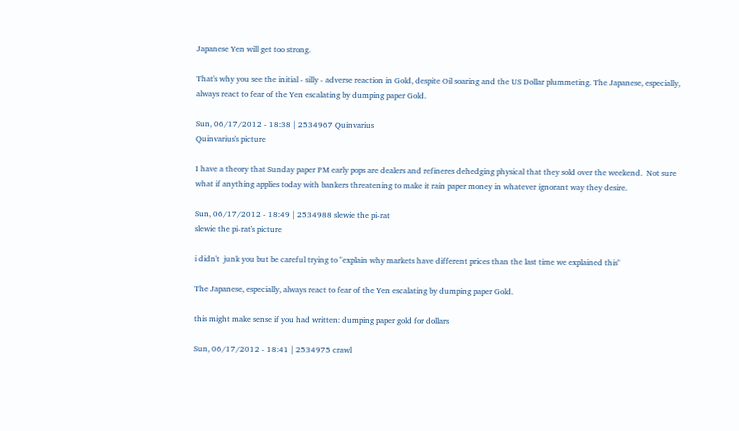Japanese Yen will get too strong.

That's why you see the initial - silly - adverse reaction in Gold, despite Oil soaring and the US Dollar plummeting. The Japanese, especially, always react to fear of the Yen escalating by dumping paper Gold.

Sun, 06/17/2012 - 18:38 | 2534967 Quinvarius
Quinvarius's picture

I have a theory that Sunday paper PM early pops are dealers and refineres dehedging physical that they sold over the weekend.  Not sure what if anything applies today with bankers threatening to make it rain paper money in whatever ignorant way they desire.

Sun, 06/17/2012 - 18:49 | 2534988 slewie the pi-rat
slewie the pi-rat's picture

i didn't  junk you but be careful trying to "explain why markets have different prices than the last time we explained this"

The Japanese, especially, always react to fear of the Yen escalating by dumping paper Gold.

this might make sense if you had written: dumping paper gold for dollars

Sun, 06/17/2012 - 18:41 | 2534975 crawl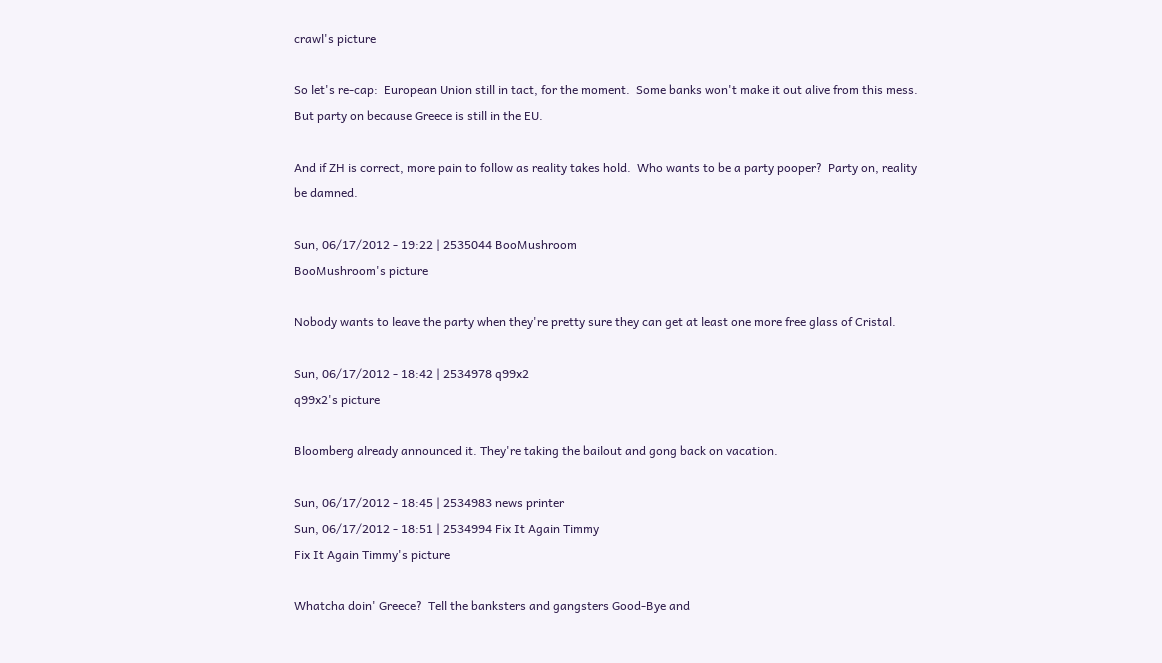crawl's picture

So let's re-cap:  European Union still in tact, for the moment.  Some banks won't make it out alive from this mess.  But party on because Greece is still in the EU.

And if ZH is correct, more pain to follow as reality takes hold.  Who wants to be a party pooper?  Party on, reality be damned.

Sun, 06/17/2012 - 19:22 | 2535044 BooMushroom
BooMushroom's picture

Nobody wants to leave the party when they're pretty sure they can get at least one more free glass of Cristal.

Sun, 06/17/2012 - 18:42 | 2534978 q99x2
q99x2's picture

Bloomberg already announced it. They're taking the bailout and gong back on vacation.

Sun, 06/17/2012 - 18:45 | 2534983 news printer
Sun, 06/17/2012 - 18:51 | 2534994 Fix It Again Timmy
Fix It Again Timmy's picture

Whatcha doin' Greece?  Tell the banksters and gangsters Good-Bye and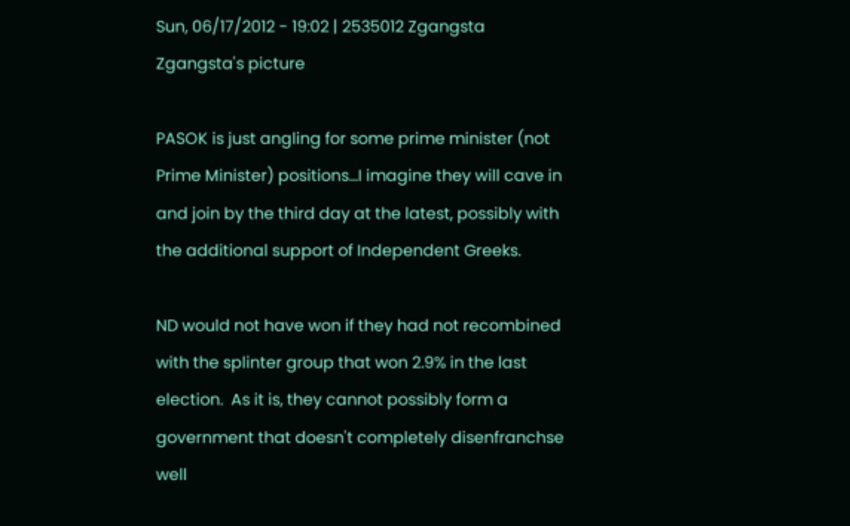Sun, 06/17/2012 - 19:02 | 2535012 Zgangsta
Zgangsta's picture

PASOK is just angling for some prime minister (not Prime Minister) positions...I imagine they will cave in and join by the third day at the latest, possibly with the additional support of Independent Greeks.

ND would not have won if they had not recombined with the splinter group that won 2.9% in the last election.  As it is, they cannot possibly form a government that doesn't completely disenfranchse well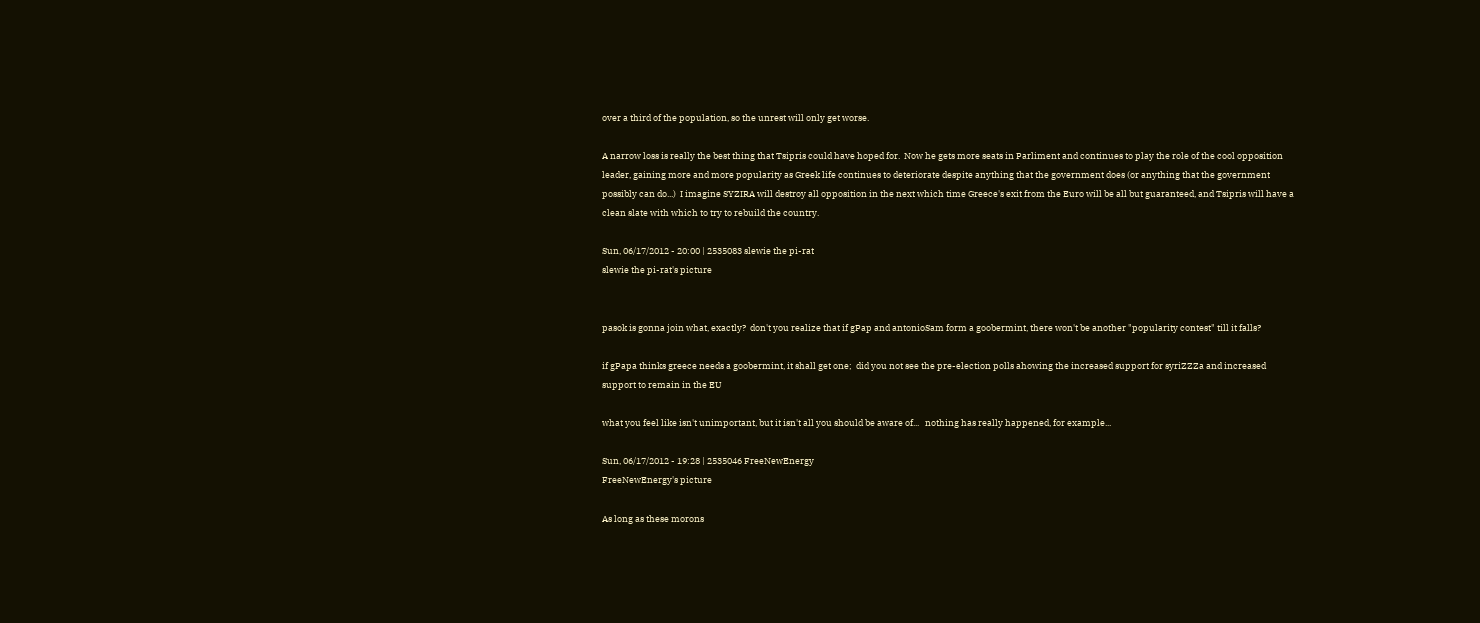over a third of the population, so the unrest will only get worse.

A narrow loss is really the best thing that Tsipris could have hoped for.  Now he gets more seats in Parliment and continues to play the role of the cool opposition leader, gaining more and more popularity as Greek life continues to deteriorate despite anything that the government does (or anything that the government possibly can do...)  I imagine SYZIRA will destroy all opposition in the next which time Greece's exit from the Euro will be all but guaranteed, and Tsipris will have a clean slate with which to try to rebuild the country.

Sun, 06/17/2012 - 20:00 | 2535083 slewie the pi-rat
slewie the pi-rat's picture


pasok is gonna join what, exactly?  don't you realize that if gPap and antonioSam form a goobermint, there won't be another "popularity contest" till it falls?

if gPapa thinks greece needs a goobermint, it shall get one;  did you not see the pre-election polls ahowing the increased support for syriZZZa and increased support to remain in the EU

what you feel like isn't unimportant, but it isn't all you should be aware of...   nothing has really happened, for example...

Sun, 06/17/2012 - 19:28 | 2535046 FreeNewEnergy
FreeNewEnergy's picture

As long as these morons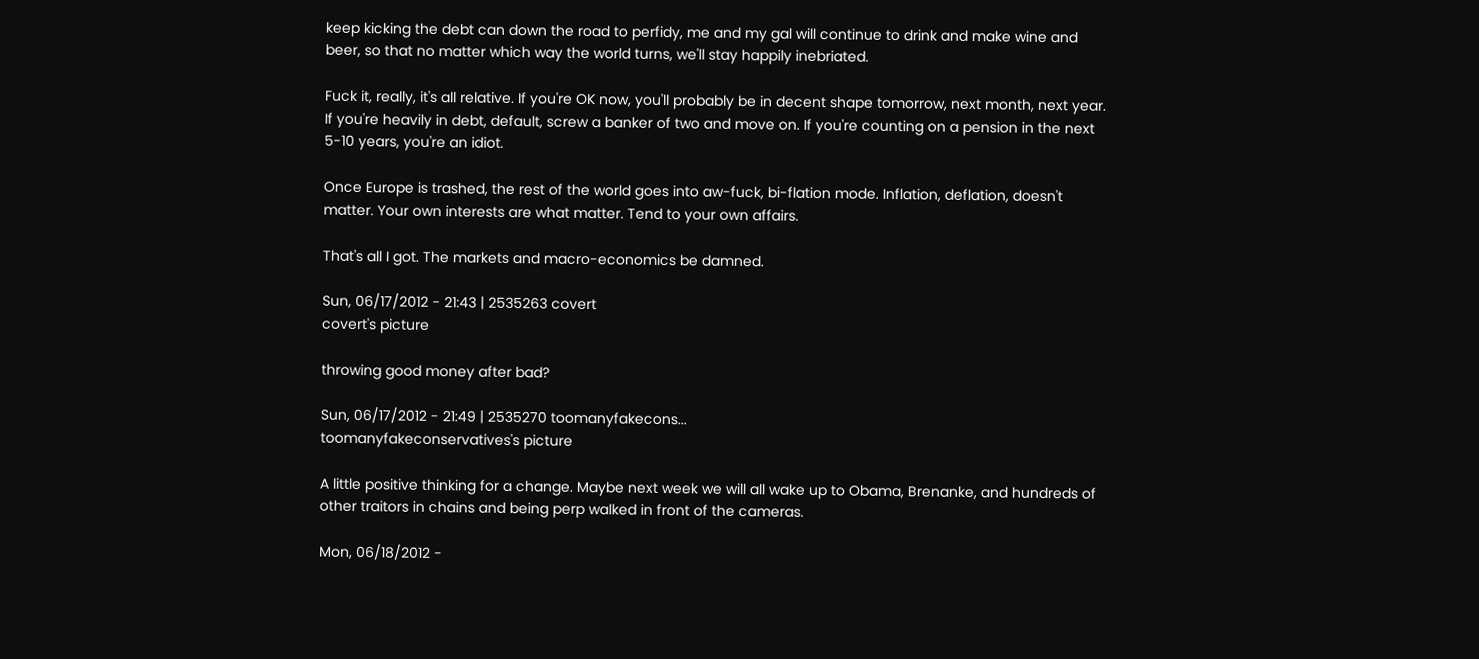keep kicking the debt can down the road to perfidy, me and my gal will continue to drink and make wine and beer, so that no matter which way the world turns, we'll stay happily inebriated.

Fuck it, really, it's all relative. If you're OK now, you'll probably be in decent shape tomorrow, next month, next year. If you're heavily in debt, default, screw a banker of two and move on. If you're counting on a pension in the next 5-10 years, you're an idiot.

Once Europe is trashed, the rest of the world goes into aw-fuck, bi-flation mode. Inflation, deflation, doesn't matter. Your own interests are what matter. Tend to your own affairs.

That's all I got. The markets and macro-economics be damned.

Sun, 06/17/2012 - 21:43 | 2535263 covert
covert's picture

throwing good money after bad?

Sun, 06/17/2012 - 21:49 | 2535270 toomanyfakecons...
toomanyfakeconservatives's picture

A little positive thinking for a change. Maybe next week we will all wake up to Obama, Brenanke, and hundreds of other traitors in chains and being perp walked in front of the cameras.

Mon, 06/18/2012 -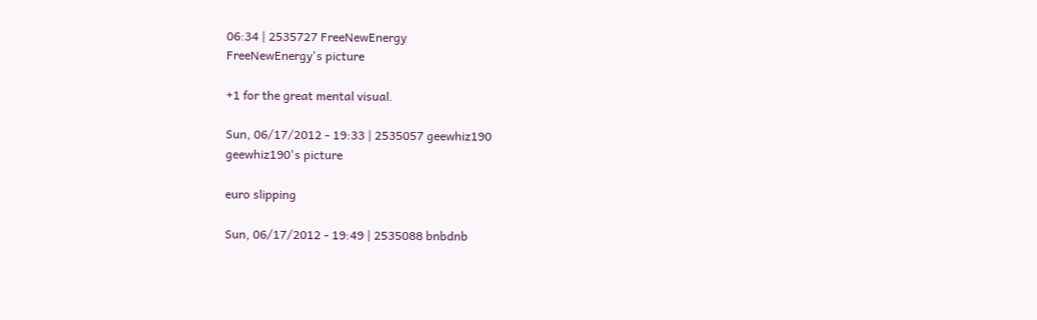06:34 | 2535727 FreeNewEnergy
FreeNewEnergy's picture

+1 for the great mental visual.

Sun, 06/17/2012 - 19:33 | 2535057 geewhiz190
geewhiz190's picture

euro slipping

Sun, 06/17/2012 - 19:49 | 2535088 bnbdnb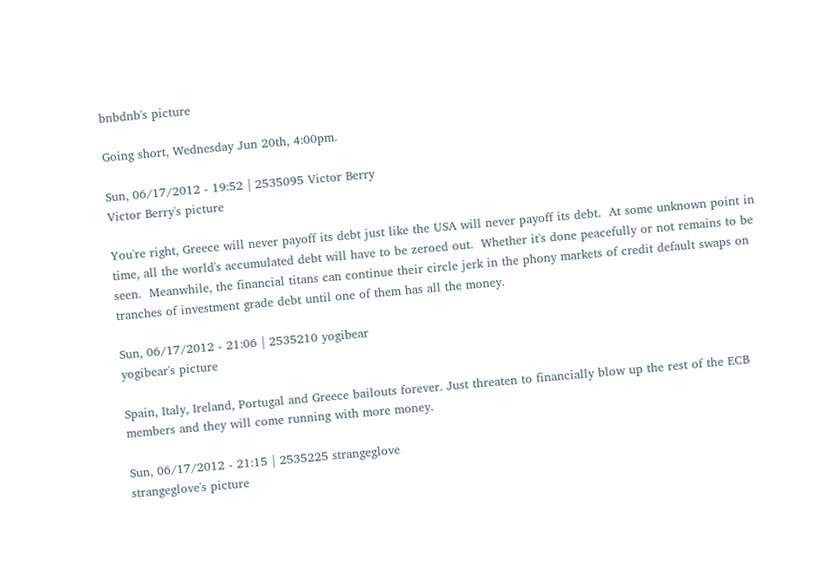bnbdnb's picture

Going short, Wednesday Jun 20th, 4:00pm.

Sun, 06/17/2012 - 19:52 | 2535095 Victor Berry
Victor Berry's picture

You're right, Greece will never payoff its debt just like the USA will never payoff its debt.  At some unknown point in time, all the world's accumulated debt will have to be zeroed out.  Whether it's done peacefully or not remains to be seen.  Meanwhile, the financial titans can continue their circle jerk in the phony markets of credit default swaps on tranches of investment grade debt until one of them has all the money.

Sun, 06/17/2012 - 21:06 | 2535210 yogibear
yogibear's picture

Spain, Italy, Ireland, Portugal and Greece bailouts forever. Just threaten to financially blow up the rest of the ECB members and they will come running with more money.

Sun, 06/17/2012 - 21:15 | 2535225 strangeglove
strangeglove's picture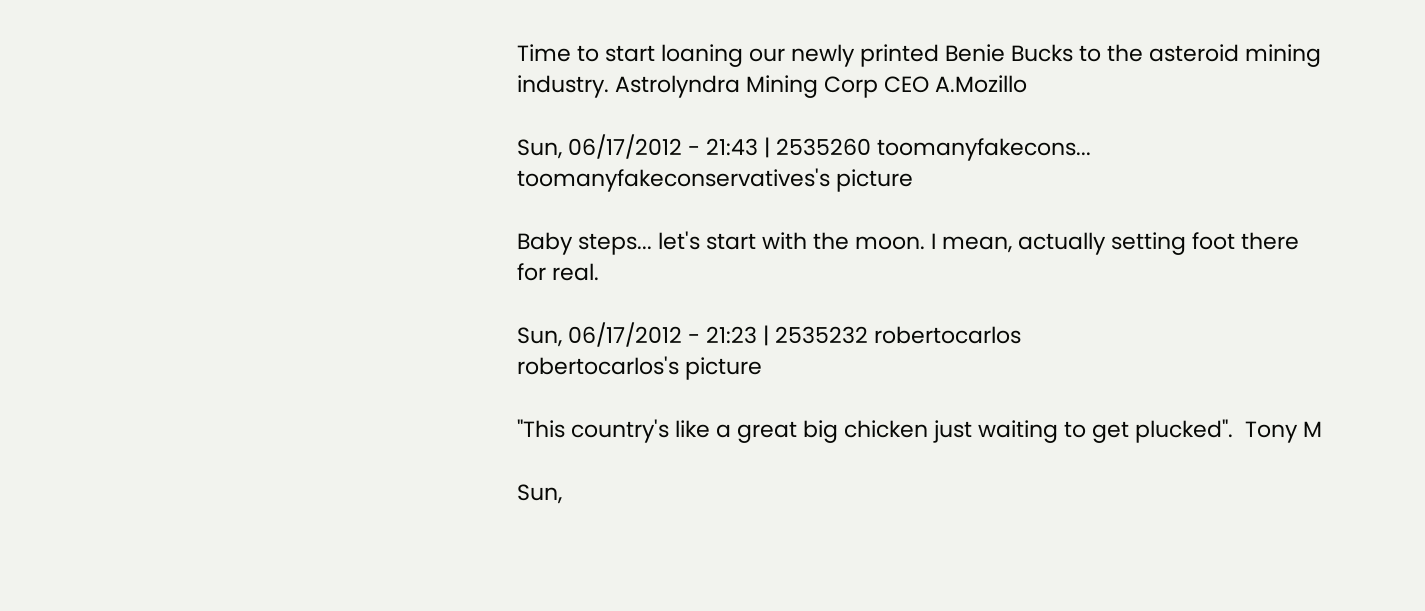Time to start loaning our newly printed Benie Bucks to the asteroid mining industry. Astrolyndra Mining Corp CEO A.Mozillo

Sun, 06/17/2012 - 21:43 | 2535260 toomanyfakecons...
toomanyfakeconservatives's picture

Baby steps... let's start with the moon. I mean, actually setting foot there for real.

Sun, 06/17/2012 - 21:23 | 2535232 robertocarlos
robertocarlos's picture

"This country's like a great big chicken just waiting to get plucked".  Tony M

Sun,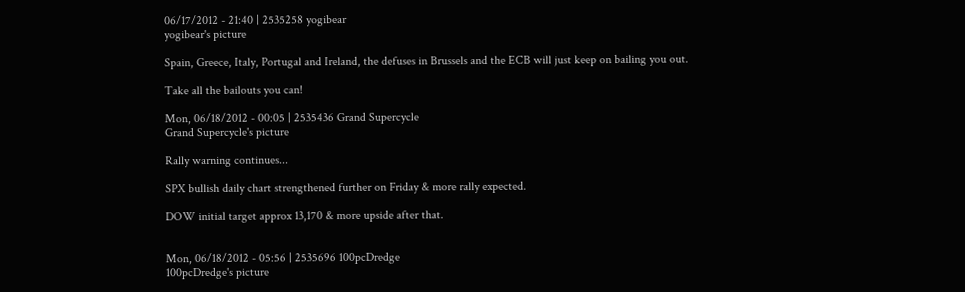06/17/2012 - 21:40 | 2535258 yogibear
yogibear's picture

Spain, Greece, Italy, Portugal and Ireland, the defuses in Brussels and the ECB will just keep on bailing you out.

Take all the bailouts you can!

Mon, 06/18/2012 - 00:05 | 2535436 Grand Supercycle
Grand Supercycle's picture

Rally warning continues...

SPX bullish daily chart strengthened further on Friday & more rally expected.

DOW initial target approx 13,170 & more upside after that.


Mon, 06/18/2012 - 05:56 | 2535696 100pcDredge
100pcDredge's picture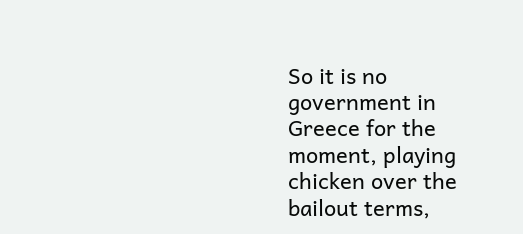So it is no government in Greece for the moment, playing chicken over the bailout terms,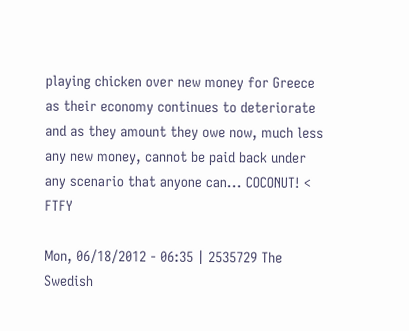playing chicken over new money for Greece as their economy continues to deteriorate and as they amount they owe now, much less any new money, cannot be paid back under any scenario that anyone can... COCONUT! < FTFY

Mon, 06/18/2012 - 06:35 | 2535729 The Swedish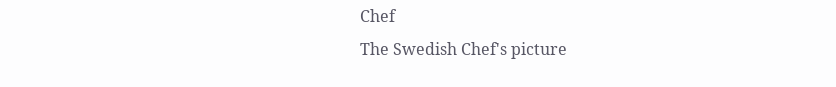Chef
The Swedish Chef's picture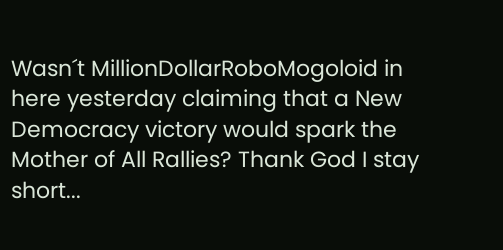Wasn´t MillionDollarRoboMogoloid in here yesterday claiming that a New Democracy victory would spark the Mother of All Rallies? Thank God I stay short...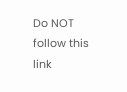Do NOT follow this link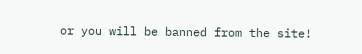or you will be banned from the site!